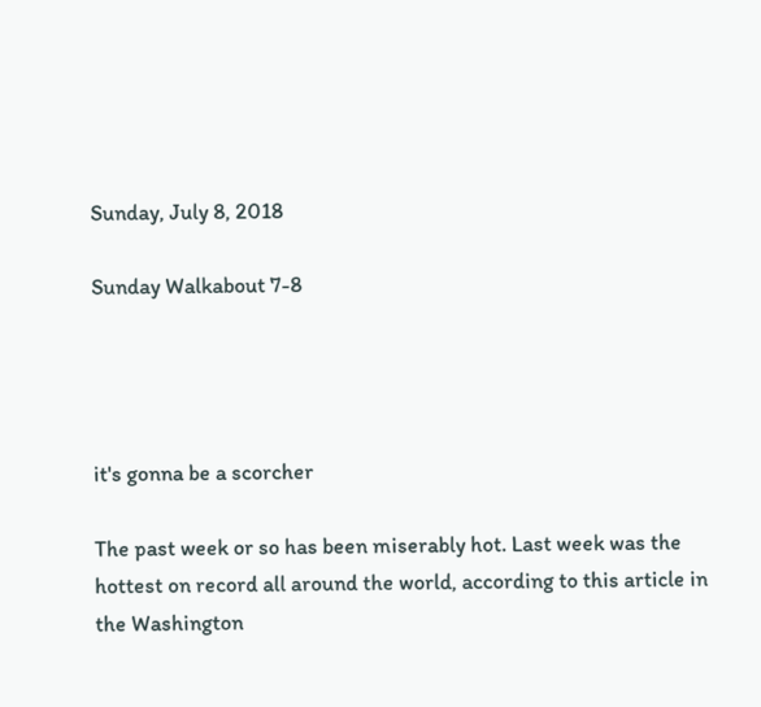Sunday, July 8, 2018

Sunday Walkabout 7-8




it's gonna be a scorcher

The past week or so has been miserably hot. Last week was the hottest on record all around the world, according to this article in the Washington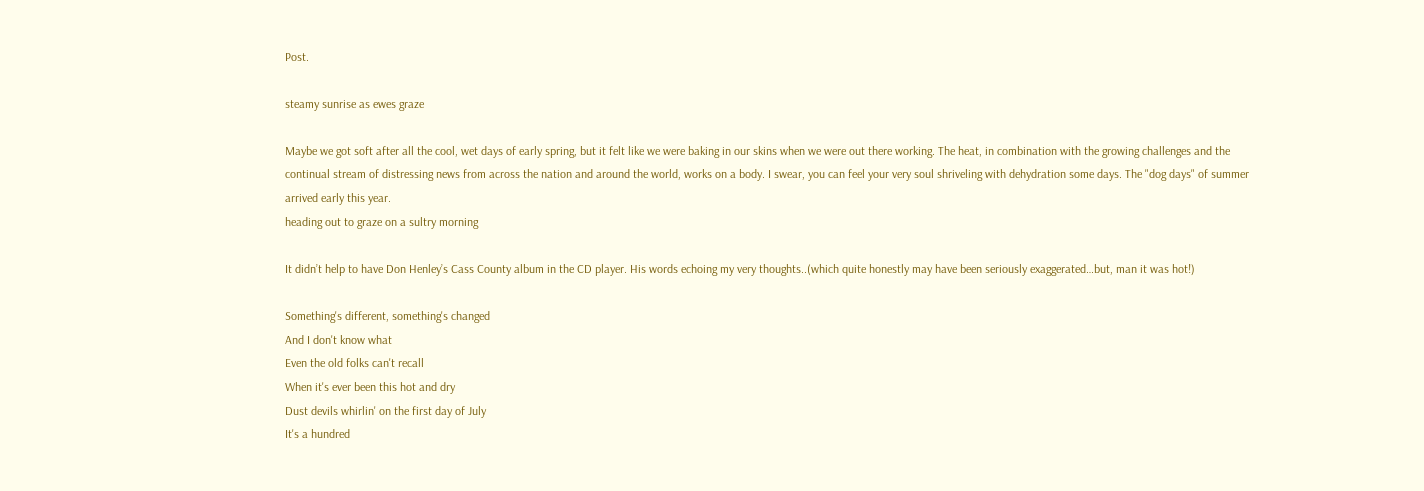Post.

steamy sunrise as ewes graze

Maybe we got soft after all the cool, wet days of early spring, but it felt like we were baking in our skins when we were out there working. The heat, in combination with the growing challenges and the continual stream of distressing news from across the nation and around the world, works on a body. I swear, you can feel your very soul shriveling with dehydration some days. The "dog days" of summer arrived early this year.
heading out to graze on a sultry morning

It didn’t help to have Don Henley’s Cass County album in the CD player. His words echoing my very thoughts..(which quite honestly may have been seriously exaggerated…but, man it was hot!)

Something's different, something's changed
And I don't know what
Even the old folks can't recall
When it's ever been this hot and dry
Dust devils whirlin' on the first day of July
It's a hundred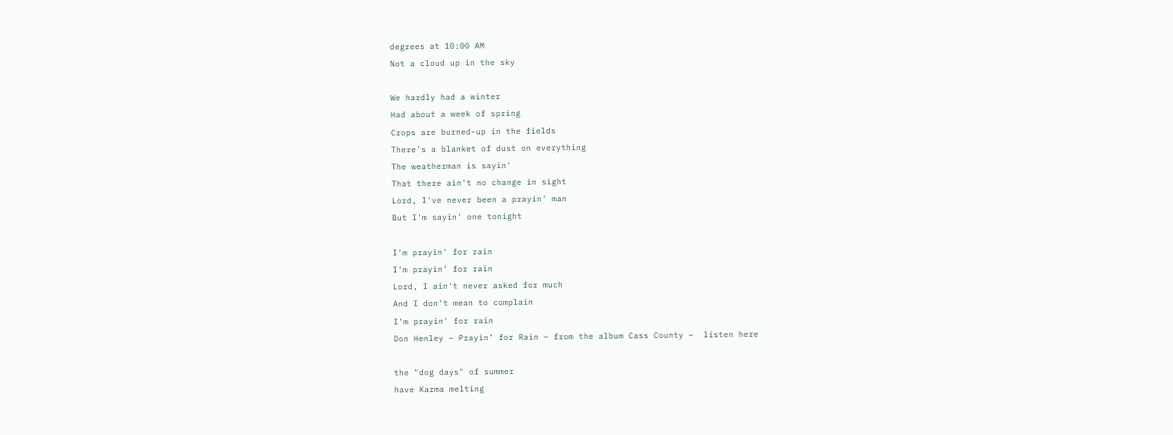degrees at 10:00 AM
Not a cloud up in the sky

We hardly had a winter
Had about a week of spring
Crops are burned-up in the fields
There's a blanket of dust on everything
The weatherman is sayin'
That there ain't no change in sight
Lord, I've never been a prayin' man
But I'm sayin' one tonight

I'm prayin' for rain
I'm prayin' for rain
Lord, I ain't never asked for much
And I don't mean to complain
I'm prayin' for rain
Don Henley – Prayin’ for Rain – from the album Cass County –  listen here

the "dog days" of summer
have Karma melting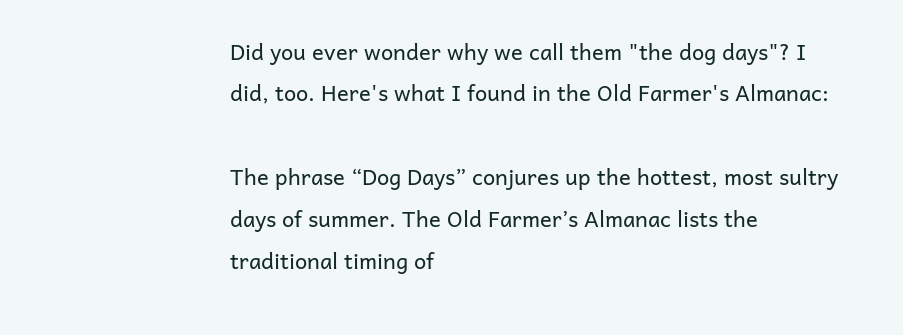Did you ever wonder why we call them "the dog days"? I did, too. Here's what I found in the Old Farmer's Almanac:

The phrase “Dog Days” conjures up the hottest, most sultry days of summer. The Old Farmer’s Almanac lists the traditional timing of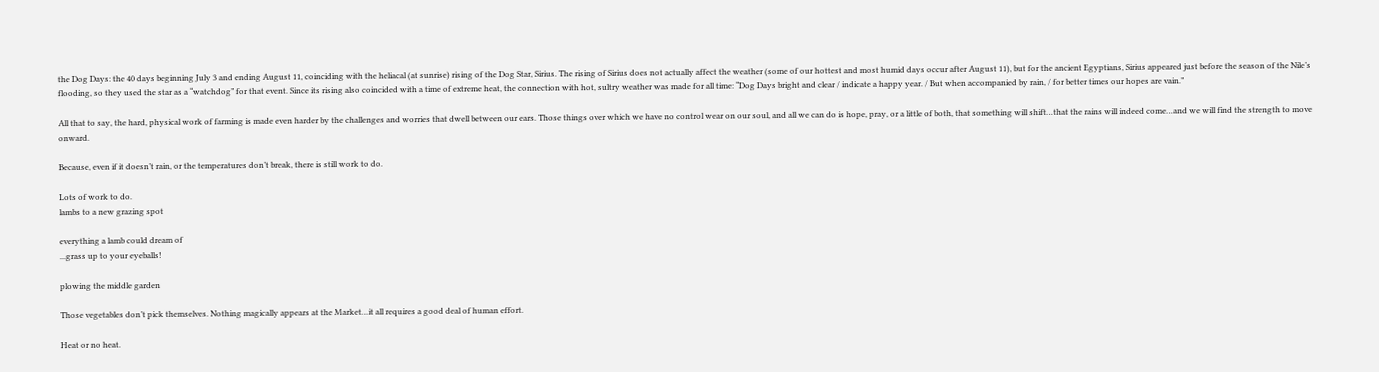the Dog Days: the 40 days beginning July 3 and ending August 11, coinciding with the heliacal (at sunrise) rising of the Dog Star, Sirius. The rising of Sirius does not actually affect the weather (some of our hottest and most humid days occur after August 11), but for the ancient Egyptians, Sirius appeared just before the season of the Nile’s flooding, so they used the star as a “watchdog” for that event. Since its rising also coincided with a time of extreme heat, the connection with hot, sultry weather was made for all time: “Dog Days bright and clear / indicate a happy year. / But when accompanied by rain, / for better times our hopes are vain.”

All that to say, the hard, physical work of farming is made even harder by the challenges and worries that dwell between our ears. Those things over which we have no control wear on our soul, and all we can do is hope, pray, or a little of both, that something will shift…that the rains will indeed come…and we will find the strength to move onward.

Because, even if it doesn’t rain, or the temperatures don’t break, there is still work to do.

Lots of work to do.
lambs to a new grazing spot

everything a lamb could dream of
...grass up to your eyeballs!

plowing the middle garden

Those vegetables don’t pick themselves. Nothing magically appears at the Market…it all requires a good deal of human effort.

Heat or no heat.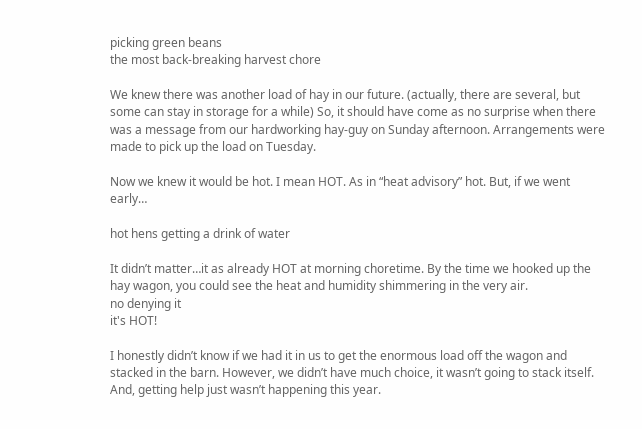picking green beans
the most back-breaking harvest chore

We knew there was another load of hay in our future. (actually, there are several, but some can stay in storage for a while) So, it should have come as no surprise when there was a message from our hardworking hay-guy on Sunday afternoon. Arrangements were made to pick up the load on Tuesday.

Now we knew it would be hot. I mean HOT. As in “heat advisory” hot. But, if we went early…

hot hens getting a drink of water

It didn’t matter…it as already HOT at morning choretime. By the time we hooked up the hay wagon, you could see the heat and humidity shimmering in the very air.
no denying it
it's HOT!

I honestly didn’t know if we had it in us to get the enormous load off the wagon and stacked in the barn. However, we didn’t have much choice, it wasn’t going to stack itself. And, getting help just wasn’t happening this year.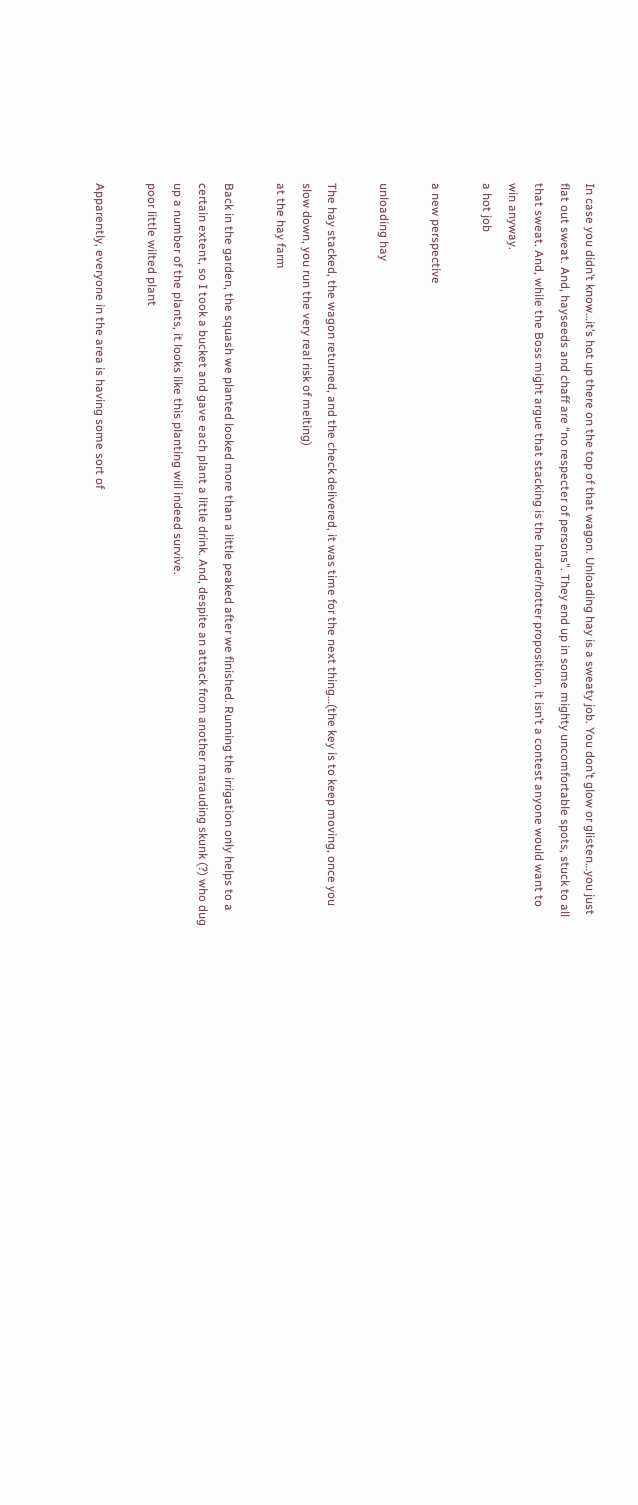In case you didn’t know…it’s hot up there on the top of that wagon. Unloading hay is a sweaty job. You don’t glow or glisten…you just flat out sweat. And, hayseeds and chaff are “no respecter of persons”. They end up in some mighty uncomfortable spots, stuck to all that sweat. And, while the Boss might argue that stacking is the harder/hotter proposition, it isn’t a contest anyone would want to win anyway.
a hot job

a new perspective

unloading hay

The hay stacked, the wagon returned, and the check delivered, it was time for the next thing…(the key is to keep moving, once you slow down, you run the very real risk of melting)
at the hay farm

Back in the garden, the squash we planted looked more than a little peaked after we finished. Running the irrigation only helps to a certain extent, so I took a bucket and gave each plant a little drink. And, despite an attack from another marauding skunk (?) who dug up a number of the plants, it looks like this planting will indeed survive.
poor little wilted plant

Apparently, everyone in the area is having some sort of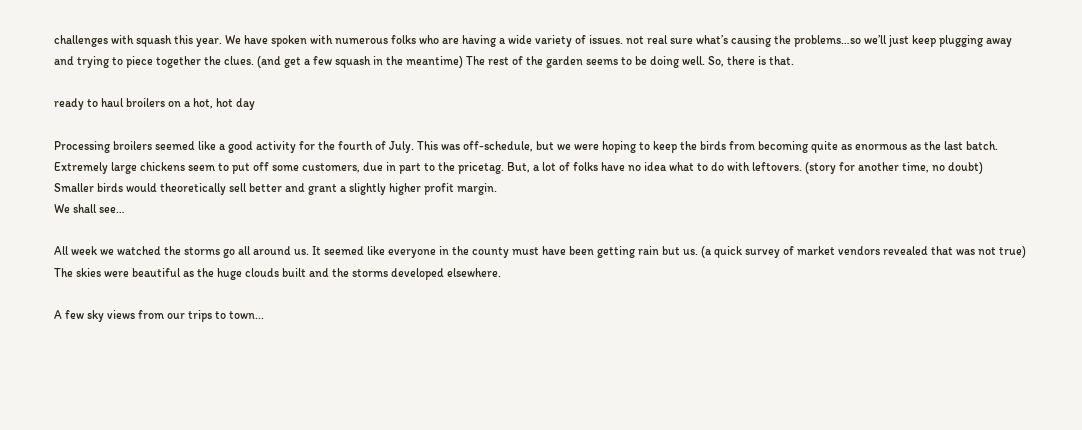challenges with squash this year. We have spoken with numerous folks who are having a wide variety of issues. not real sure what’s causing the problems…so we’ll just keep plugging away and trying to piece together the clues. (and get a few squash in the meantime) The rest of the garden seems to be doing well. So, there is that.

ready to haul broilers on a hot, hot day

Processing broilers seemed like a good activity for the fourth of July. This was off-schedule, but we were hoping to keep the birds from becoming quite as enormous as the last batch. Extremely large chickens seem to put off some customers, due in part to the pricetag. But, a lot of folks have no idea what to do with leftovers. (story for another time, no doubt)  Smaller birds would theoretically sell better and grant a slightly higher profit margin.
We shall see…

All week we watched the storms go all around us. It seemed like everyone in the county must have been getting rain but us. (a quick survey of market vendors revealed that was not true) The skies were beautiful as the huge clouds built and the storms developed elsewhere.

A few sky views from our trips to town...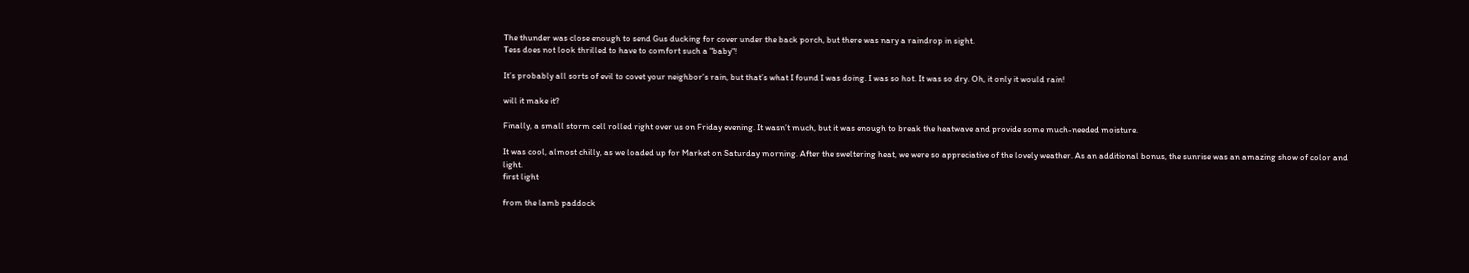The thunder was close enough to send Gus ducking for cover under the back porch, but there was nary a raindrop in sight.
Tess does not look thrilled to have to comfort such a "baby"!

It’s probably all sorts of evil to covet your neighbor’s rain, but that’s what I found I was doing. I was so hot. It was so dry. Oh, it only it would rain!

will it make it?

Finally, a small storm cell rolled right over us on Friday evening. It wasn’t much, but it was enough to break the heatwave and provide some much-needed moisture.

It was cool, almost chilly, as we loaded up for Market on Saturday morning. After the sweltering heat, we were so appreciative of the lovely weather. As an additional bonus, the sunrise was an amazing show of color and light.
first light

from the lamb paddock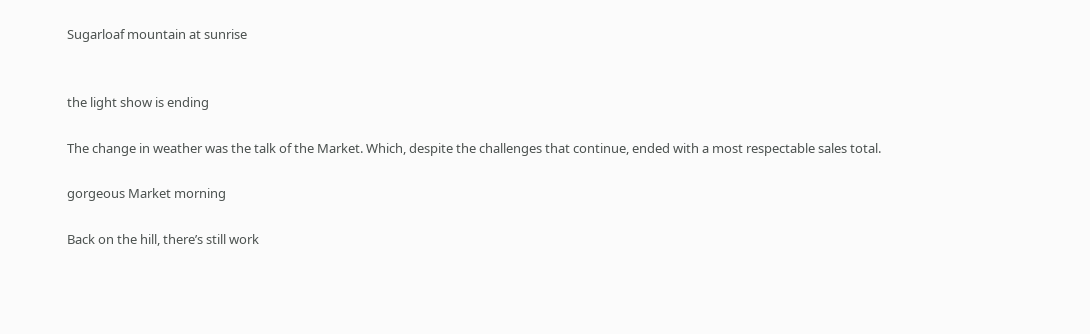Sugarloaf mountain at sunrise


the light show is ending

The change in weather was the talk of the Market. Which, despite the challenges that continue, ended with a most respectable sales total.

gorgeous Market morning

Back on the hill, there’s still work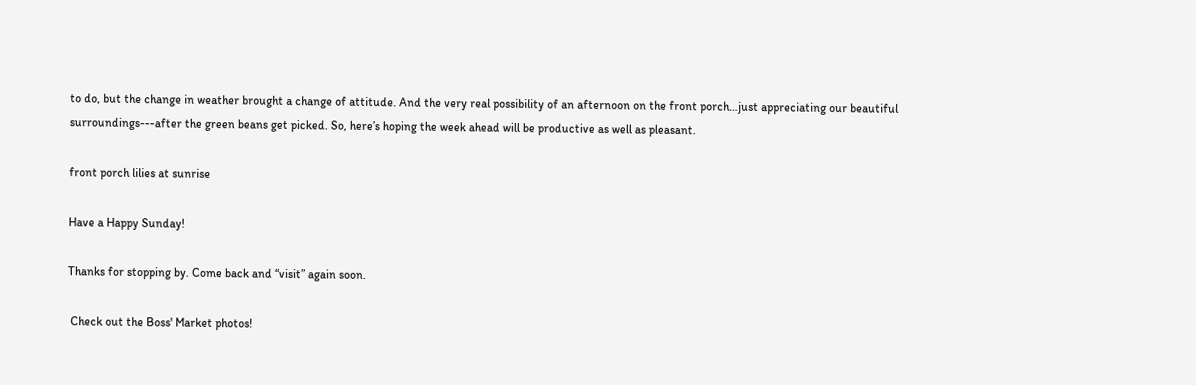to do, but the change in weather brought a change of attitude. And the very real possibility of an afternoon on the front porch…just appreciating our beautiful surroundings---after the green beans get picked. So, here’s hoping the week ahead will be productive as well as pleasant.

front porch lilies at sunrise

Have a Happy Sunday!

Thanks for stopping by. Come back and “visit” again soon.

 Check out the Boss' Market photos!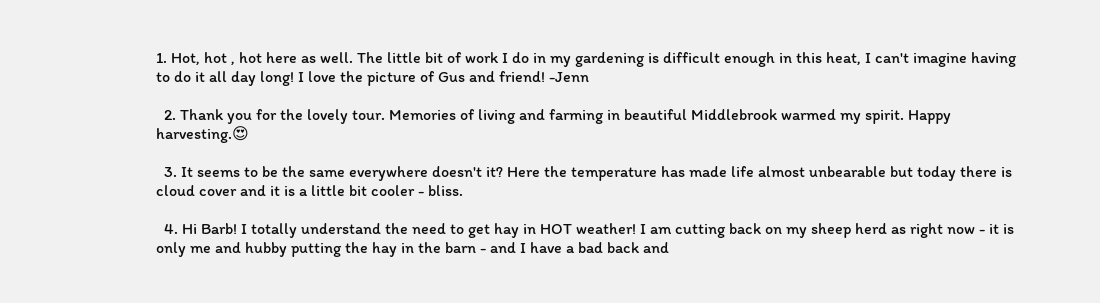1. Hot, hot , hot here as well. The little bit of work I do in my gardening is difficult enough in this heat, I can't imagine having to do it all day long! I love the picture of Gus and friend! -Jenn

  2. Thank you for the lovely tour. Memories of living and farming in beautiful Middlebrook warmed my spirit. Happy harvesting.😍

  3. It seems to be the same everywhere doesn't it? Here the temperature has made life almost unbearable but today there is cloud cover and it is a little bit cooler - bliss.

  4. Hi Barb! I totally understand the need to get hay in HOT weather! I am cutting back on my sheep herd as right now - it is only me and hubby putting the hay in the barn - and I have a bad back and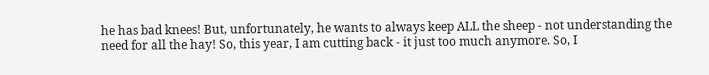he has bad knees! But, unfortunately, he wants to always keep ALL the sheep - not understanding the need for all the hay! So, this year, I am cutting back - it just too much anymore. So, I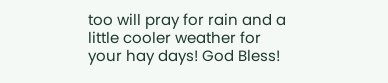too will pray for rain and a little cooler weather for your hay days! God Bless!